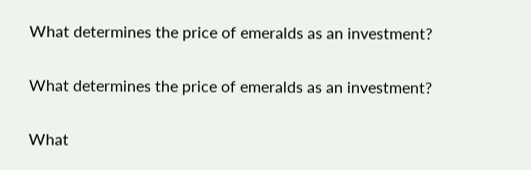What determines the price of emeralds as an investment?

What determines the price of emeralds as an investment?

What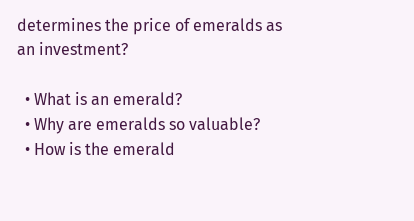determines the price of emeralds as an investment?

  • What is an emerald?
  • Why are emeralds so valuable?
  • How is the emerald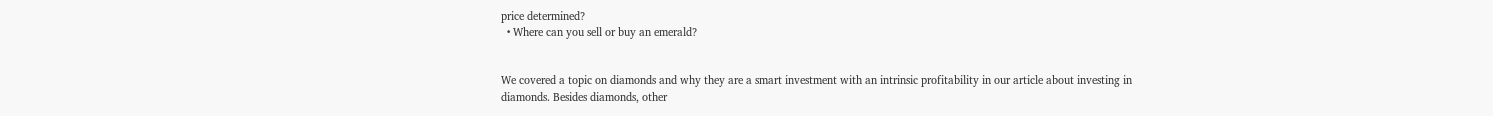price determined?
  • Where can you sell or buy an emerald?


We covered a topic on diamonds and why they are a smart investment with an intrinsic profitability in our article about investing in diamonds. Besides diamonds, other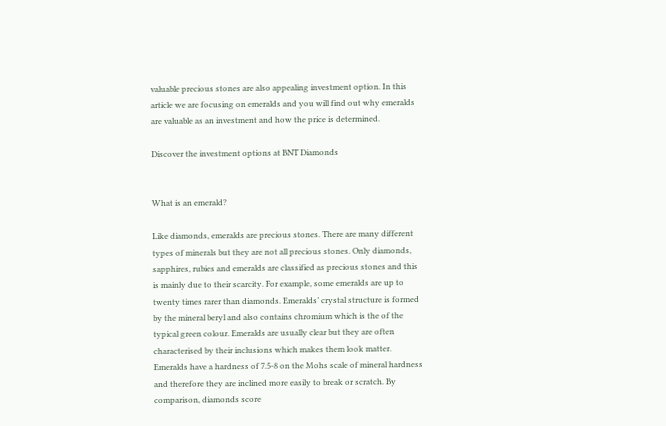valuable precious stones are also appealing investment option. In this article we are focusing on emeralds and you will find out why emeralds are valuable as an investment and how the price is determined.

Discover the investment options at BNT Diamonds


What is an emerald?

Like diamonds, emeralds are precious stones. There are many different types of minerals but they are not all precious stones. Only diamonds, sapphires, rubies and emeralds are classified as precious stones and this is mainly due to their scarcity. For example, some emeralds are up to twenty times rarer than diamonds. Emeralds’ crystal structure is formed by the mineral beryl and also contains chromium which is the of the typical green colour. Emeralds are usually clear but they are often characterised by their inclusions which makes them look matter. Emeralds have a hardness of 7.5-8 on the Mohs scale of mineral hardness and therefore they are inclined more easily to break or scratch. By comparison, diamonds score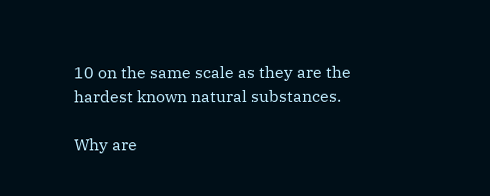10 on the same scale as they are the hardest known natural substances.

Why are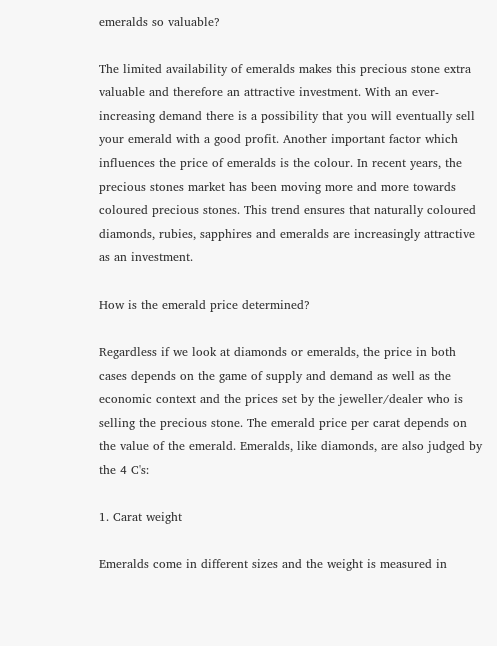emeralds so valuable?

The limited availability of emeralds makes this precious stone extra valuable and therefore an attractive investment. With an ever-increasing demand there is a possibility that you will eventually sell your emerald with a good profit. Another important factor which influences the price of emeralds is the colour. In recent years, the precious stones market has been moving more and more towards coloured precious stones. This trend ensures that naturally coloured diamonds, rubies, sapphires and emeralds are increasingly attractive as an investment.

How is the emerald price determined?

Regardless if we look at diamonds or emeralds, the price in both cases depends on the game of supply and demand as well as the economic context and the prices set by the jeweller/dealer who is selling the precious stone. The emerald price per carat depends on the value of the emerald. Emeralds, like diamonds, are also judged by the 4 C's:

1. Carat weight

Emeralds come in different sizes and the weight is measured in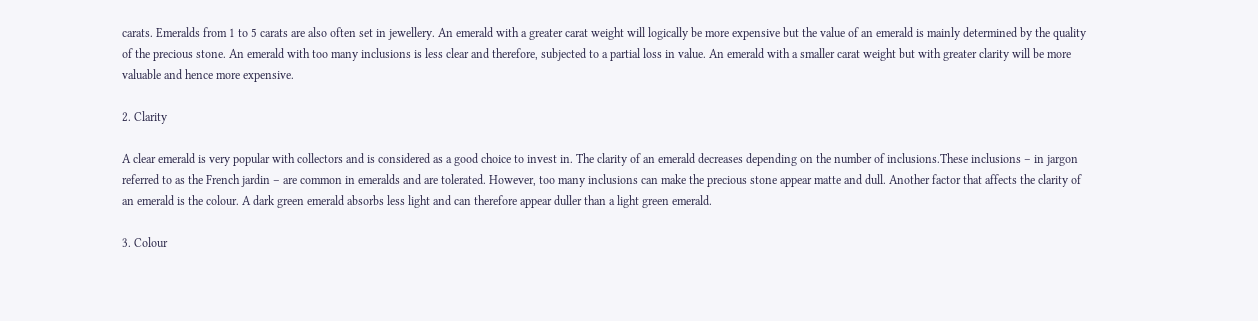carats. Emeralds from 1 to 5 carats are also often set in jewellery. An emerald with a greater carat weight will logically be more expensive but the value of an emerald is mainly determined by the quality of the precious stone. An emerald with too many inclusions is less clear and therefore, subjected to a partial loss in value. An emerald with a smaller carat weight but with greater clarity will be more valuable and hence more expensive.

2. Clarity

A clear emerald is very popular with collectors and is considered as a good choice to invest in. The clarity of an emerald decreases depending on the number of inclusions.These inclusions – in jargon referred to as the French jardin – are common in emeralds and are tolerated. However, too many inclusions can make the precious stone appear matte and dull. Another factor that affects the clarity of an emerald is the colour. A dark green emerald absorbs less light and can therefore appear duller than a light green emerald.

3. Colour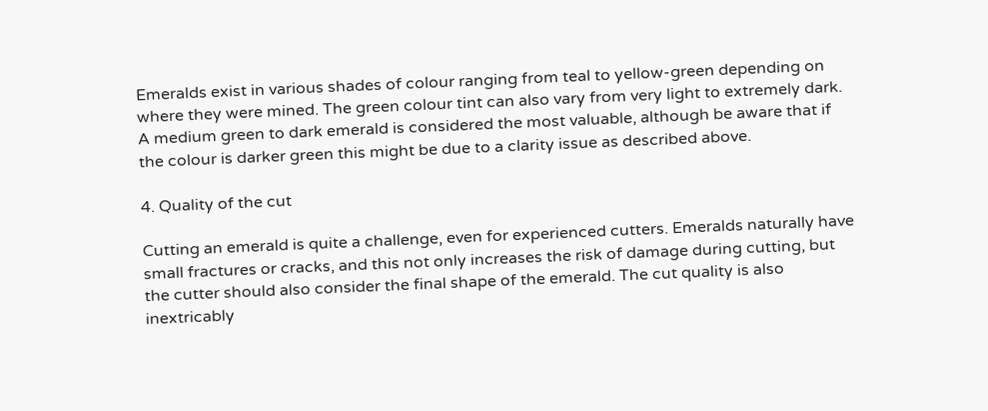Emeralds exist in various shades of colour ranging from teal to yellow-green depending on where they were mined. The green colour tint can also vary from very light to extremely dark. A medium green to dark emerald is considered the most valuable, although be aware that if the colour is darker green this might be due to a clarity issue as described above.

4. Quality of the cut

Cutting an emerald is quite a challenge, even for experienced cutters. Emeralds naturally have small fractures or cracks, and this not only increases the risk of damage during cutting, but the cutter should also consider the final shape of the emerald. The cut quality is also inextricably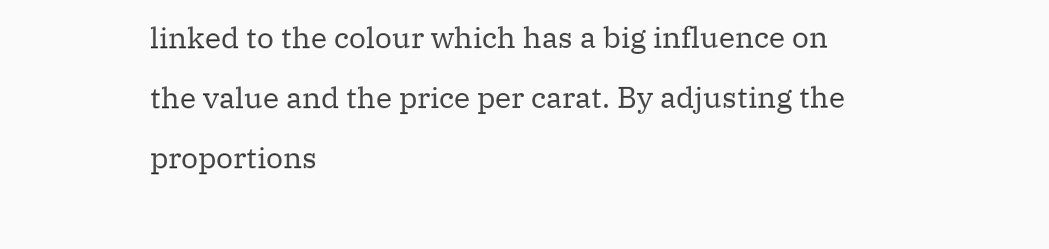linked to the colour which has a big influence on the value and the price per carat. By adjusting the proportions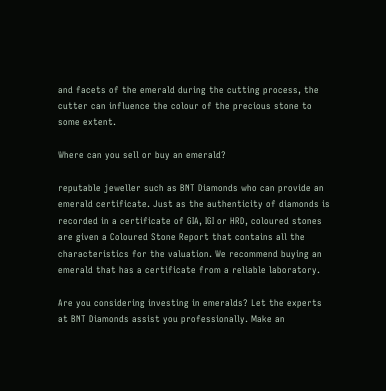and facets of the emerald during the cutting process, the cutter can influence the colour of the precious stone to some extent.

Where can you sell or buy an emerald?

reputable jeweller such as BNT Diamonds who can provide an emerald certificate. Just as the authenticity of diamonds is recorded in a certificate of GIA, IGI or HRD, coloured stones are given a Coloured Stone Report that contains all the characteristics for the valuation. We recommend buying an emerald that has a certificate from a reliable laboratory.

Are you considering investing in emeralds? Let the experts at BNT Diamonds assist you professionally. Make an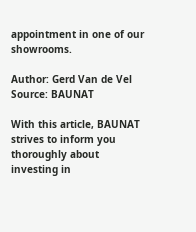appointment in one of our showrooms.

Author: Gerd Van de Vel
Source: BAUNAT

With this article, BAUNAT strives to inform you thoroughly about investing in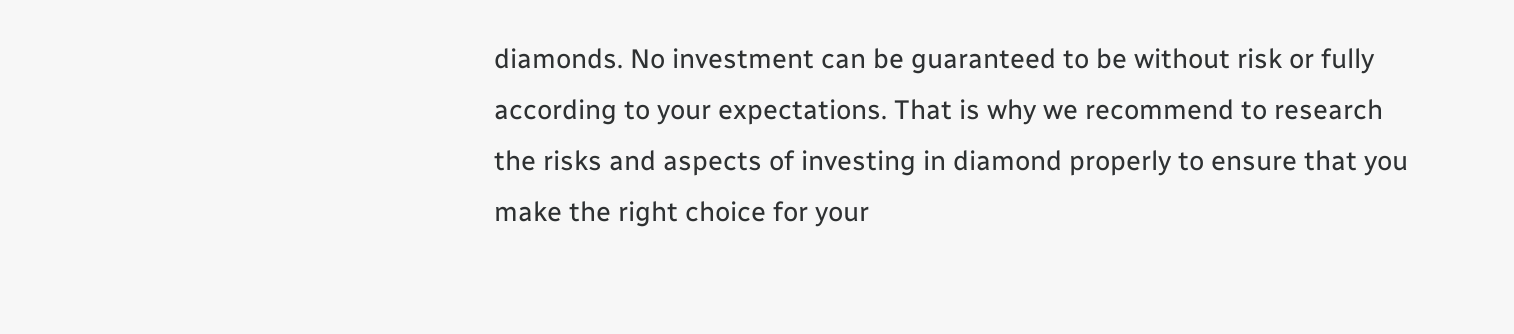diamonds. No investment can be guaranteed to be without risk or fully according to your expectations. That is why we recommend to research the risks and aspects of investing in diamond properly to ensure that you make the right choice for your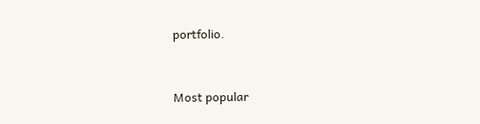portfolio.


Most popular